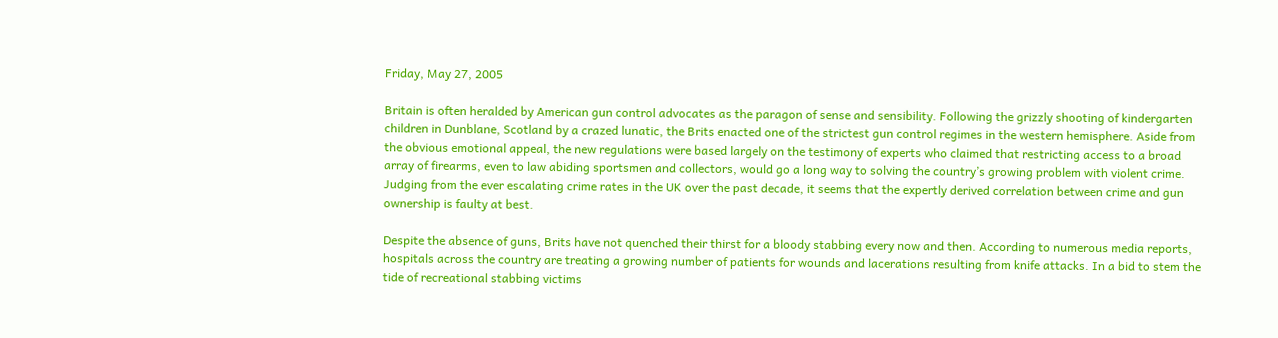Friday, May 27, 2005

Britain is often heralded by American gun control advocates as the paragon of sense and sensibility. Following the grizzly shooting of kindergarten children in Dunblane, Scotland by a crazed lunatic, the Brits enacted one of the strictest gun control regimes in the western hemisphere. Aside from the obvious emotional appeal, the new regulations were based largely on the testimony of experts who claimed that restricting access to a broad array of firearms, even to law abiding sportsmen and collectors, would go a long way to solving the country’s growing problem with violent crime. Judging from the ever escalating crime rates in the UK over the past decade, it seems that the expertly derived correlation between crime and gun ownership is faulty at best.

Despite the absence of guns, Brits have not quenched their thirst for a bloody stabbing every now and then. According to numerous media reports, hospitals across the country are treating a growing number of patients for wounds and lacerations resulting from knife attacks. In a bid to stem the tide of recreational stabbing victims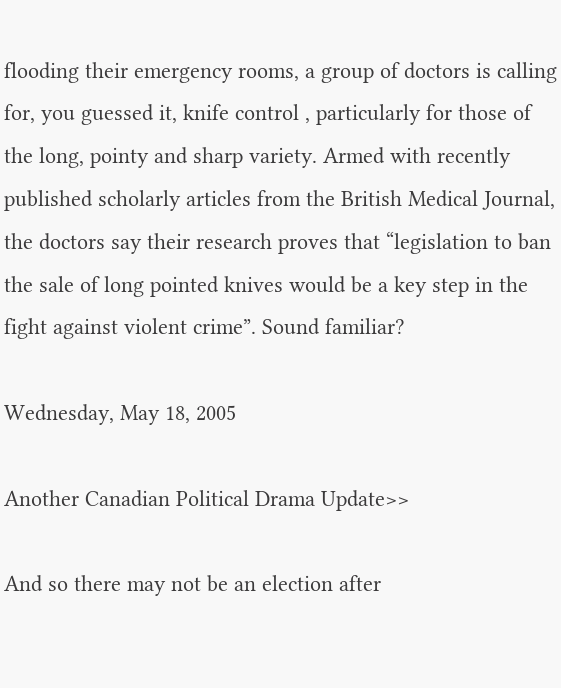flooding their emergency rooms, a group of doctors is calling for, you guessed it, knife control , particularly for those of the long, pointy and sharp variety. Armed with recently published scholarly articles from the British Medical Journal, the doctors say their research proves that “legislation to ban the sale of long pointed knives would be a key step in the fight against violent crime”. Sound familiar?

Wednesday, May 18, 2005

Another Canadian Political Drama Update>>

And so there may not be an election after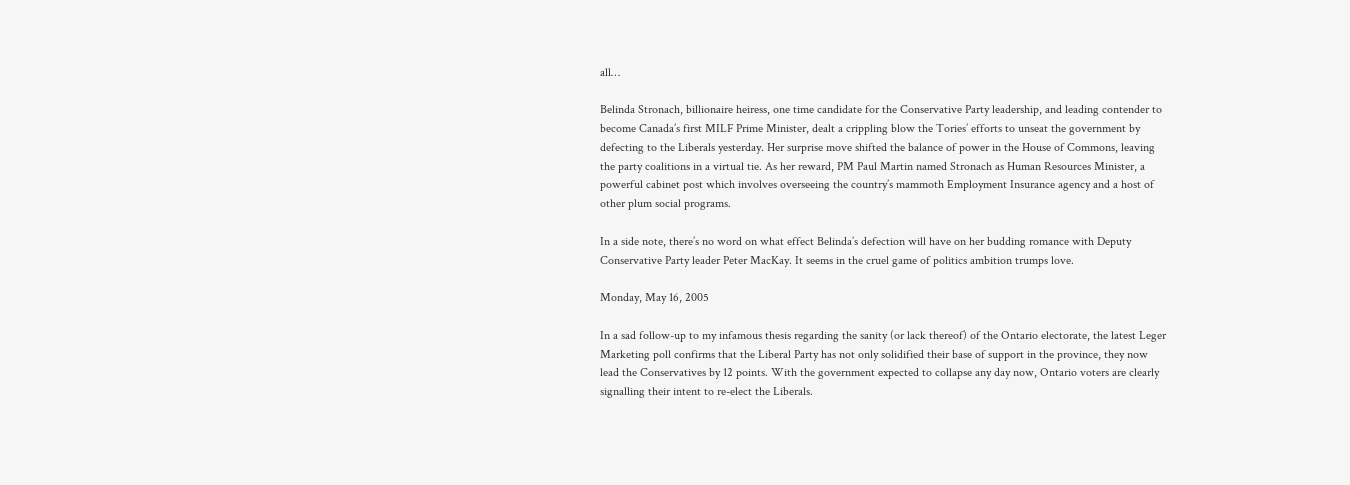all…

Belinda Stronach, billionaire heiress, one time candidate for the Conservative Party leadership, and leading contender to become Canada’s first MILF Prime Minister, dealt a crippling blow the Tories’ efforts to unseat the government by defecting to the Liberals yesterday. Her surprise move shifted the balance of power in the House of Commons, leaving the party coalitions in a virtual tie. As her reward, PM Paul Martin named Stronach as Human Resources Minister, a powerful cabinet post which involves overseeing the country’s mammoth Employment Insurance agency and a host of other plum social programs.

In a side note, there’s no word on what effect Belinda’s defection will have on her budding romance with Deputy Conservative Party leader Peter MacKay. It seems in the cruel game of politics ambition trumps love.

Monday, May 16, 2005

In a sad follow-up to my infamous thesis regarding the sanity (or lack thereof) of the Ontario electorate, the latest Leger Marketing poll confirms that the Liberal Party has not only solidified their base of support in the province, they now lead the Conservatives by 12 points. With the government expected to collapse any day now, Ontario voters are clearly signalling their intent to re-elect the Liberals.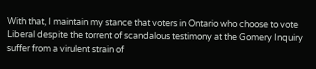With that, I maintain my stance that voters in Ontario who choose to vote Liberal despite the torrent of scandalous testimony at the Gomery Inquiry suffer from a virulent strain of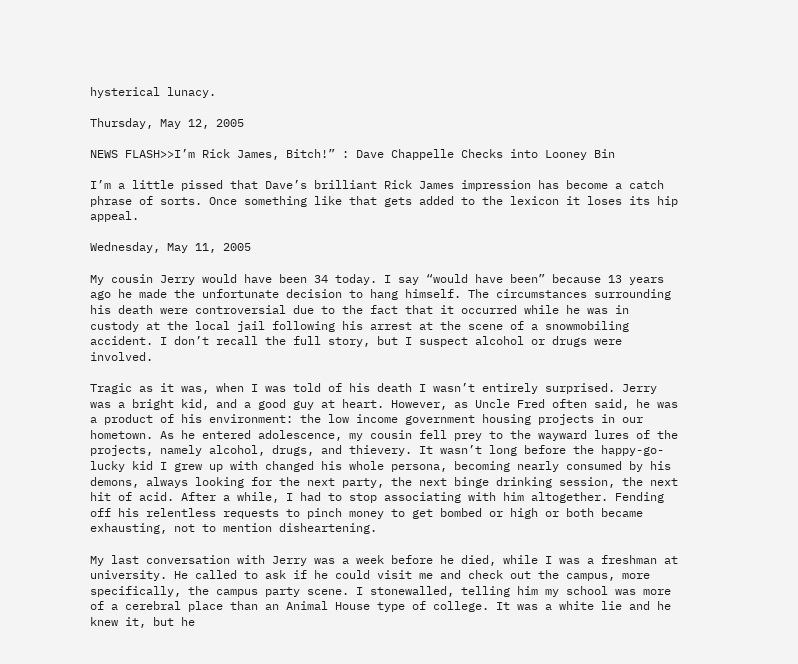hysterical lunacy.

Thursday, May 12, 2005

NEWS FLASH>>I’m Rick James, Bitch!” : Dave Chappelle Checks into Looney Bin

I’m a little pissed that Dave’s brilliant Rick James impression has become a catch phrase of sorts. Once something like that gets added to the lexicon it loses its hip appeal.

Wednesday, May 11, 2005

My cousin Jerry would have been 34 today. I say “would have been” because 13 years ago he made the unfortunate decision to hang himself. The circumstances surrounding his death were controversial due to the fact that it occurred while he was in custody at the local jail following his arrest at the scene of a snowmobiling accident. I don’t recall the full story, but I suspect alcohol or drugs were involved.

Tragic as it was, when I was told of his death I wasn’t entirely surprised. Jerry was a bright kid, and a good guy at heart. However, as Uncle Fred often said, he was a product of his environment: the low income government housing projects in our hometown. As he entered adolescence, my cousin fell prey to the wayward lures of the projects, namely alcohol, drugs, and thievery. It wasn’t long before the happy-go-lucky kid I grew up with changed his whole persona, becoming nearly consumed by his demons, always looking for the next party, the next binge drinking session, the next hit of acid. After a while, I had to stop associating with him altogether. Fending off his relentless requests to pinch money to get bombed or high or both became exhausting, not to mention disheartening.

My last conversation with Jerry was a week before he died, while I was a freshman at university. He called to ask if he could visit me and check out the campus, more specifically, the campus party scene. I stonewalled, telling him my school was more of a cerebral place than an Animal House type of college. It was a white lie and he knew it, but he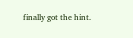finally got the hint.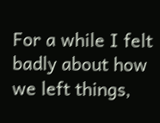For a while I felt badly about how we left things,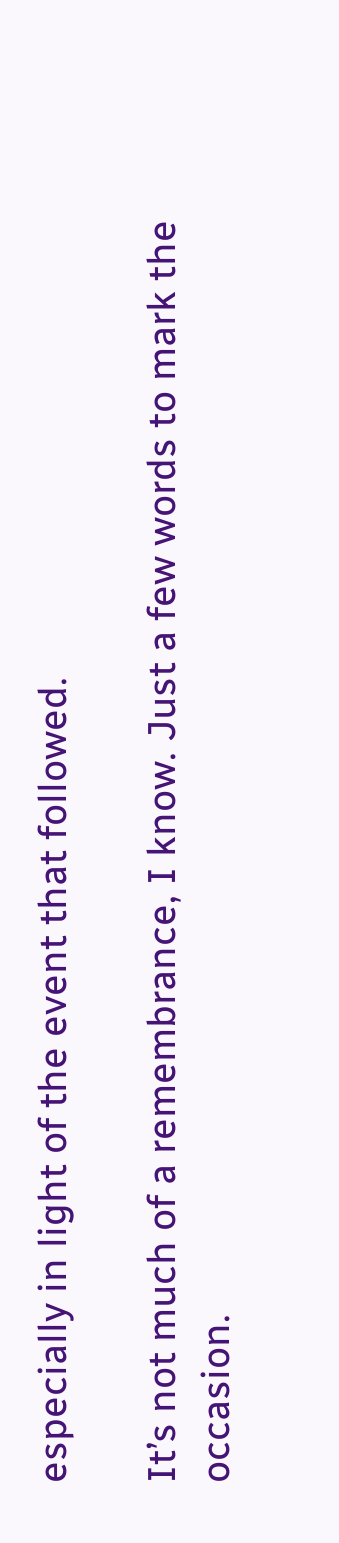especially in light of the event that followed.

It’s not much of a remembrance, I know. Just a few words to mark the occasion.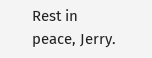Rest in peace, Jerry.